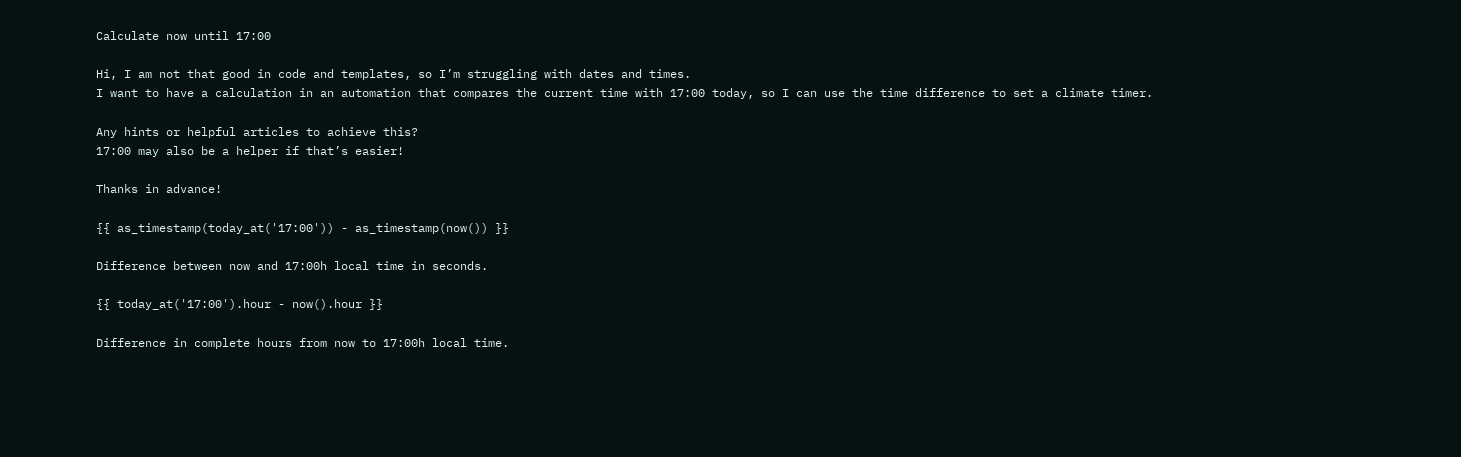Calculate now until 17:00

Hi, I am not that good in code and templates, so I’m struggling with dates and times.
I want to have a calculation in an automation that compares the current time with 17:00 today, so I can use the time difference to set a climate timer.

Any hints or helpful articles to achieve this?
17:00 may also be a helper if that’s easier!

Thanks in advance!

{{ as_timestamp(today_at('17:00')) - as_timestamp(now()) }}

Difference between now and 17:00h local time in seconds.

{{ today_at('17:00').hour - now().hour }}

Difference in complete hours from now to 17:00h local time.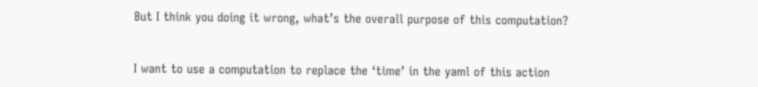But I think you doing it wrong, what’s the overall purpose of this computation?


I want to use a computation to replace the ‘time’ in the yaml of this action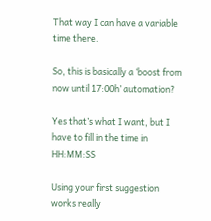That way I can have a variable time there.

So, this is basically a ‘boost from now until 17:00h’ automation?

Yes that’s what I want, but I have to fill in the time in HH:MM:SS

Using your first suggestion works really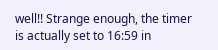well!! Strange enough, the timer is actually set to 16:59 in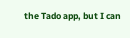the Tado app, but I can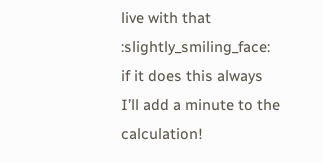live with that :slightly_smiling_face: if it does this always I’ll add a minute to the calculation!